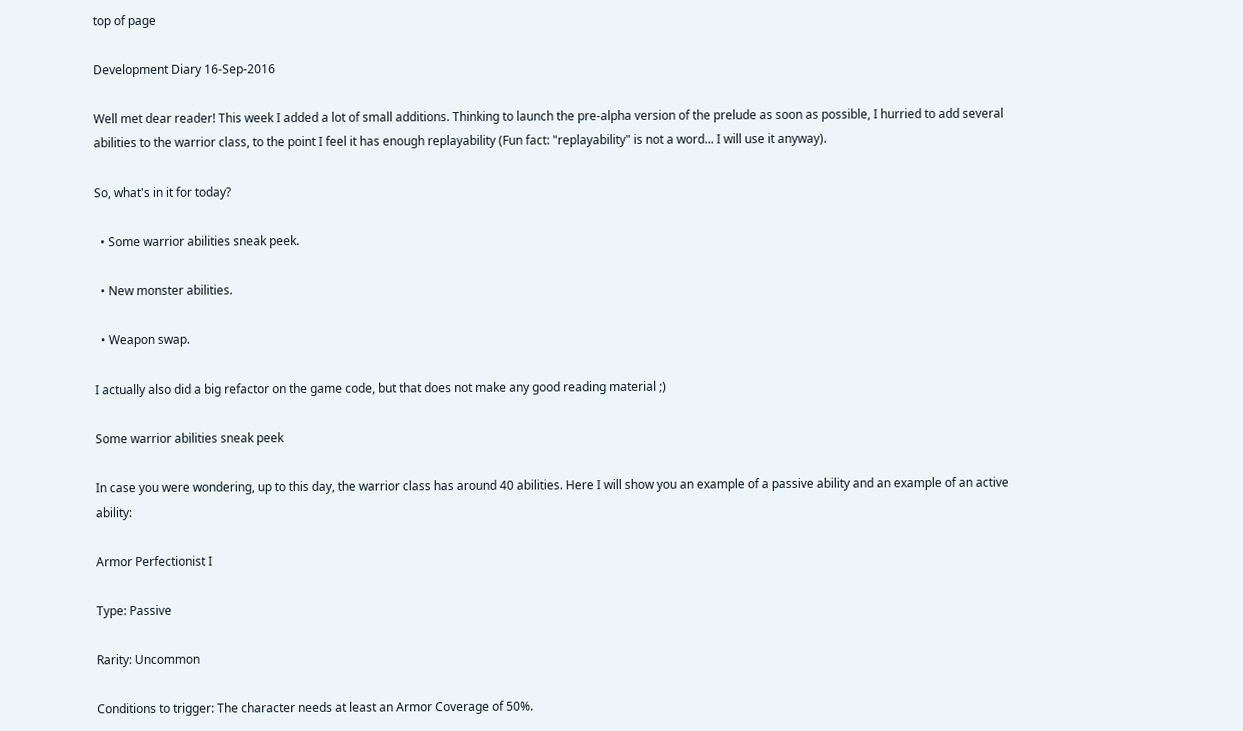top of page

Development Diary 16-Sep-2016

Well met dear reader! This week I added a lot of small additions. Thinking to launch the pre-alpha version of the prelude as soon as possible, I hurried to add several abilities to the warrior class, to the point I feel it has enough replayability (Fun fact: "replayability" is not a word... I will use it anyway).

So, what's in it for today?

  • Some warrior abilities sneak peek.

  • New monster abilities.

  • Weapon swap.

I actually also did a big refactor on the game code, but that does not make any good reading material ;)

Some warrior abilities sneak peek

In case you were wondering, up to this day, the warrior class has around 40 abilities. Here I will show you an example of a passive ability and an example of an active ability:

Armor Perfectionist I

Type: Passive

Rarity: Uncommon

Conditions to trigger: The character needs at least an Armor Coverage of 50%.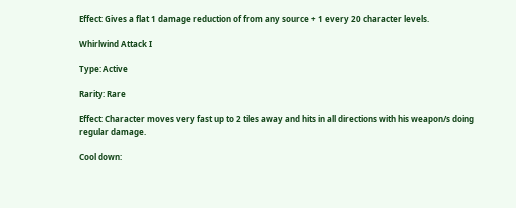Effect: Gives a flat 1 damage reduction of from any source + 1 every 20 character levels.

Whirlwind Attack I

Type: Active

Rarity: Rare

Effect: Character moves very fast up to 2 tiles away and hits in all directions with his weapon/s doing regular damage.

Cool down: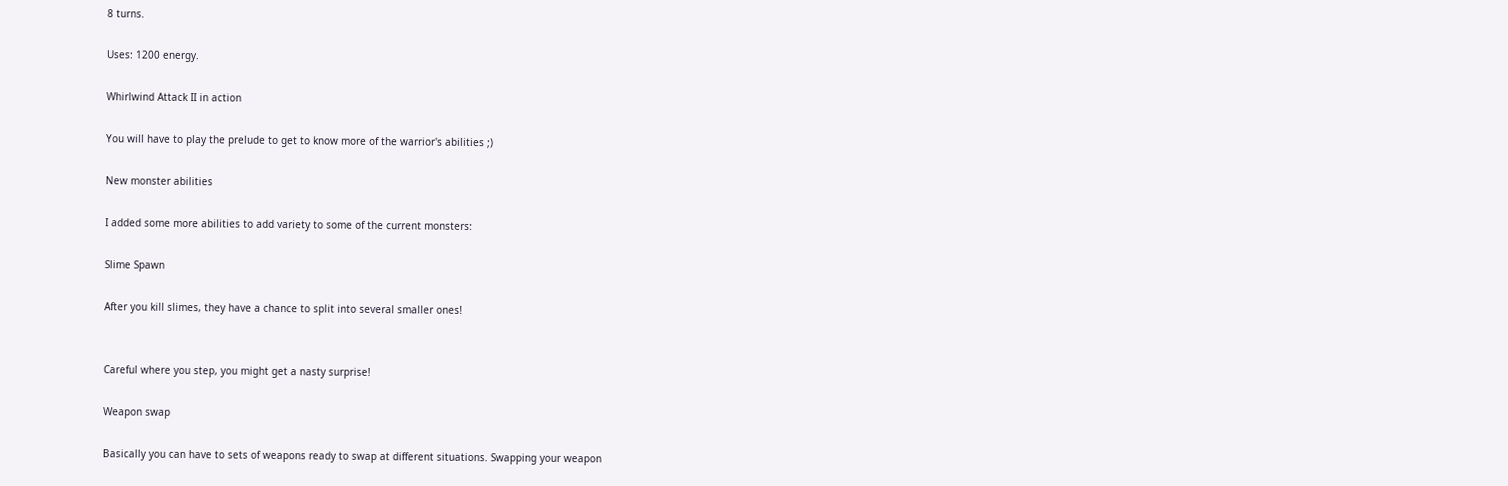8 turns.

Uses: 1200 energy.

Whirlwind Attack II in action

You will have to play the prelude to get to know more of the warrior's abilities ;)

New monster abilities

I added some more abilities to add variety to some of the current monsters:

Slime Spawn

After you kill slimes, they have a chance to split into several smaller ones!


Careful where you step, you might get a nasty surprise!

Weapon swap

Basically you can have to sets of weapons ready to swap at different situations. Swapping your weapon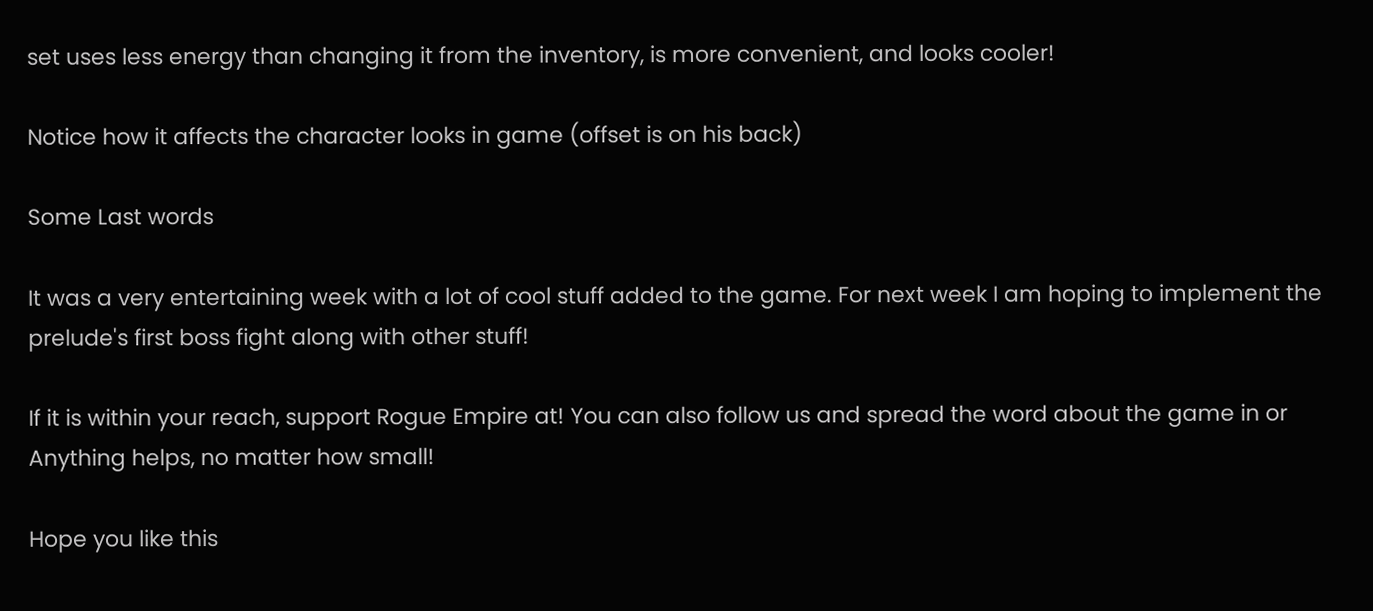set uses less energy than changing it from the inventory, is more convenient, and looks cooler!

Notice how it affects the character looks in game (offset is on his back)

Some Last words

It was a very entertaining week with a lot of cool stuff added to the game. For next week I am hoping to implement the prelude's first boss fight along with other stuff!

If it is within your reach, support Rogue Empire at! You can also follow us and spread the word about the game in or Anything helps, no matter how small!

Hope you like this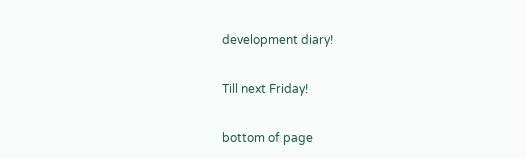development diary!

Till next Friday!

bottom of page